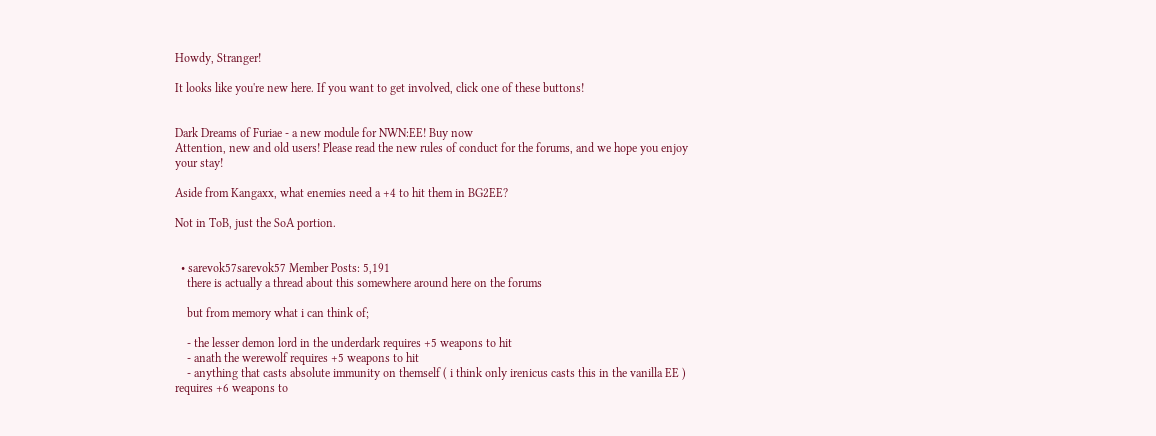Howdy, Stranger!

It looks like you're new here. If you want to get involved, click one of these buttons!


Dark Dreams of Furiae - a new module for NWN:EE! Buy now
Attention, new and old users! Please read the new rules of conduct for the forums, and we hope you enjoy your stay!

Aside from Kangaxx, what enemies need a +4 to hit them in BG2EE?

Not in ToB, just the SoA portion.


  • sarevok57sarevok57 Member Posts: 5,191
    there is actually a thread about this somewhere around here on the forums

    but from memory what i can think of;

    - the lesser demon lord in the underdark requires +5 weapons to hit
    - anath the werewolf requires +5 weapons to hit
    - anything that casts absolute immunity on themself ( i think only irenicus casts this in the vanilla EE ) requires +6 weapons to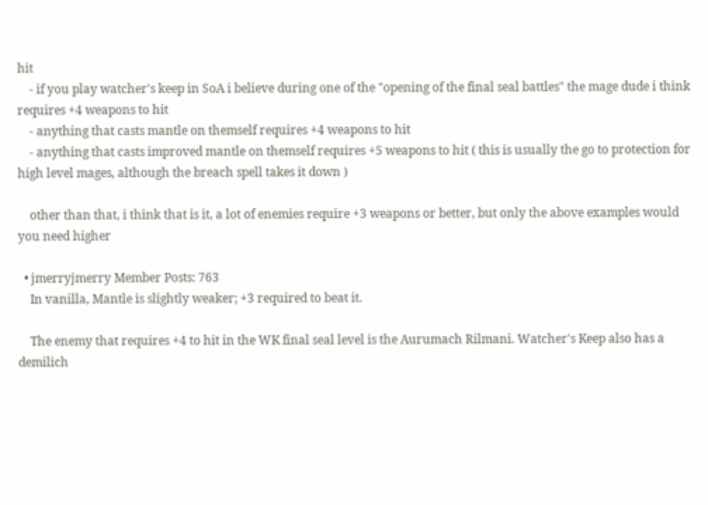hit
    - if you play watcher's keep in SoA i believe during one of the "opening of the final seal battles" the mage dude i think requires +4 weapons to hit
    - anything that casts mantle on themself requires +4 weapons to hit
    - anything that casts improved mantle on themself requires +5 weapons to hit ( this is usually the go to protection for high level mages, although the breach spell takes it down )

    other than that, i think that is it, a lot of enemies require +3 weapons or better, but only the above examples would you need higher

  • jmerryjmerry Member Posts: 763
    In vanilla, Mantle is slightly weaker; +3 required to beat it.

    The enemy that requires +4 to hit in the WK final seal level is the Aurumach Rilmani. Watcher's Keep also has a demilich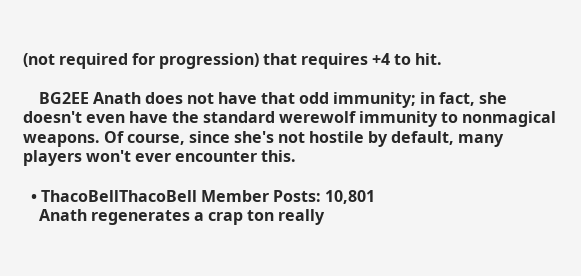(not required for progression) that requires +4 to hit.

    BG2EE Anath does not have that odd immunity; in fact, she doesn't even have the standard werewolf immunity to nonmagical weapons. Of course, since she's not hostile by default, many players won't ever encounter this.

  • ThacoBellThacoBell Member Posts: 10,801
    Anath regenerates a crap ton really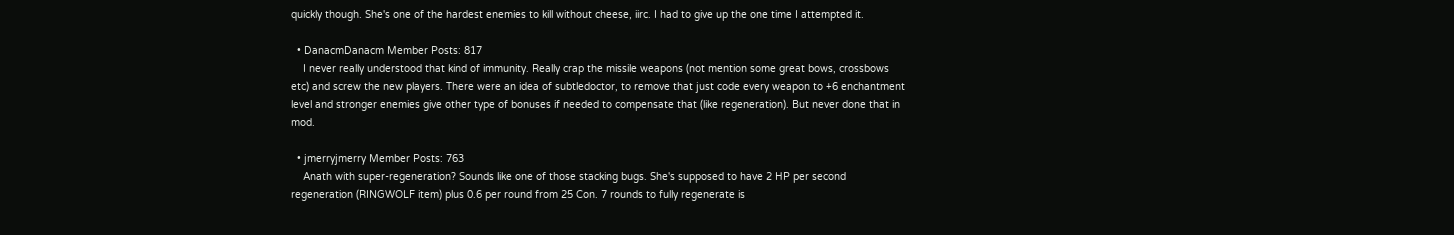quickly though. She's one of the hardest enemies to kill without cheese, iirc. I had to give up the one time I attempted it.

  • DanacmDanacm Member Posts: 817
    I never really understood that kind of immunity. Really crap the missile weapons (not mention some great bows, crossbows etc) and screw the new players. There were an idea of subtledoctor, to remove that just code every weapon to +6 enchantment level and stronger enemies give other type of bonuses if needed to compensate that (like regeneration). But never done that in mod.

  • jmerryjmerry Member Posts: 763
    Anath with super-regeneration? Sounds like one of those stacking bugs. She's supposed to have 2 HP per second regeneration (RINGWOLF item) plus 0.6 per round from 25 Con. 7 rounds to fully regenerate is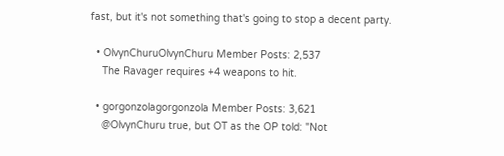fast, but it's not something that's going to stop a decent party.

  • OlvynChuruOlvynChuru Member Posts: 2,537
    The Ravager requires +4 weapons to hit.

  • gorgonzolagorgonzola Member Posts: 3,621
    @OlvynChuru true, but OT as the OP told: "Not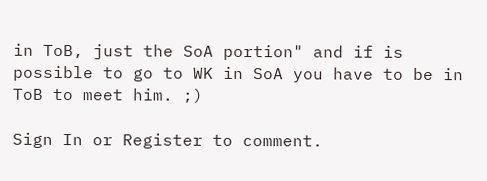in ToB, just the SoA portion" and if is possible to go to WK in SoA you have to be in ToB to meet him. ;)

Sign In or Register to comment.